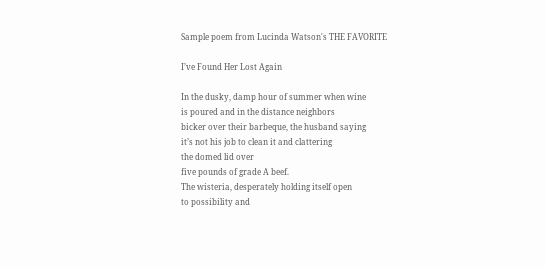Sample poem from Lucinda Watson's THE FAVORITE

I’ve Found Her Lost Again

In the dusky, damp hour of summer when wine
is poured and in the distance neighbors
bicker over their barbeque, the husband saying
it’s not his job to clean it and clattering
the domed lid over
five pounds of grade A beef.
The wisteria, desperately holding itself open
to possibility and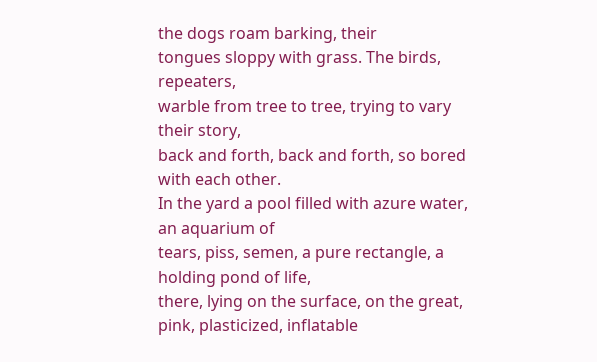the dogs roam barking, their
tongues sloppy with grass. The birds, repeaters,
warble from tree to tree, trying to vary their story,
back and forth, back and forth, so bored with each other.
In the yard a pool filled with azure water, an aquarium of
tears, piss, semen, a pure rectangle, a holding pond of life,
there, lying on the surface, on the great,
pink, plasticized, inflatable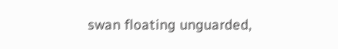swan floating unguarded,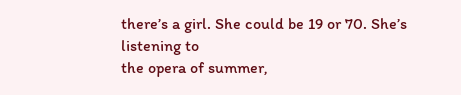there’s a girl. She could be 19 or 70. She’s listening to
the opera of summer,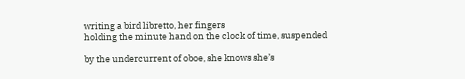writing a bird libretto, her fingers
holding the minute hand on the clock of time, suspended

by the undercurrent of oboe, she knows she’s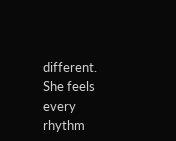different.
She feels every rhythm